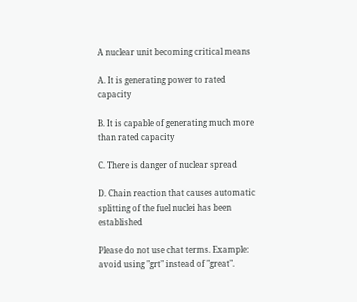A nuclear unit becoming critical means

A. It is generating power to rated capacity

B. It is capable of generating much more than rated capacity

C. There is danger of nuclear spread

D. Chain reaction that causes automatic splitting of the fuel nuclei has been established

Please do not use chat terms. Example: avoid using "grt" instead of "great".